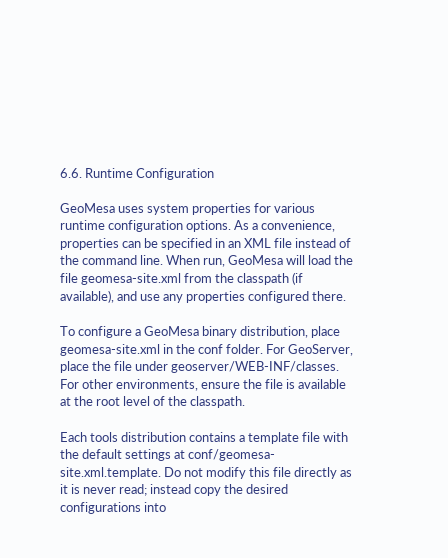6.6. Runtime Configuration

GeoMesa uses system properties for various runtime configuration options. As a convenience, properties can be specified in an XML file instead of the command line. When run, GeoMesa will load the file geomesa-site.xml from the classpath (if available), and use any properties configured there.

To configure a GeoMesa binary distribution, place geomesa-site.xml in the conf folder. For GeoServer, place the file under geoserver/WEB-INF/classes. For other environments, ensure the file is available at the root level of the classpath.

Each tools distribution contains a template file with the default settings at conf/geomesa-site.xml.template. Do not modify this file directly as it is never read; instead copy the desired configurations into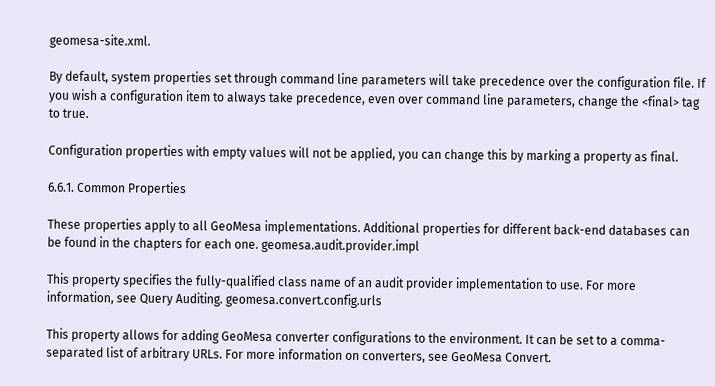geomesa-site.xml.

By default, system properties set through command line parameters will take precedence over the configuration file. If you wish a configuration item to always take precedence, even over command line parameters, change the <final> tag to true.

Configuration properties with empty values will not be applied, you can change this by marking a property as final.

6.6.1. Common Properties

These properties apply to all GeoMesa implementations. Additional properties for different back-end databases can be found in the chapters for each one. geomesa.audit.provider.impl

This property specifies the fully-qualified class name of an audit provider implementation to use. For more information, see Query Auditing. geomesa.convert.config.urls

This property allows for adding GeoMesa converter configurations to the environment. It can be set to a comma-separated list of arbitrary URLs. For more information on converters, see GeoMesa Convert.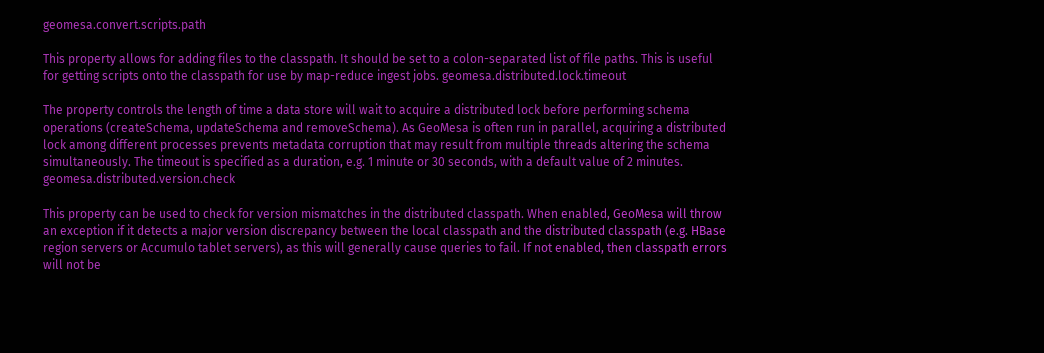geomesa.convert.scripts.path

This property allows for adding files to the classpath. It should be set to a colon-separated list of file paths. This is useful for getting scripts onto the classpath for use by map-reduce ingest jobs. geomesa.distributed.lock.timeout

The property controls the length of time a data store will wait to acquire a distributed lock before performing schema operations (createSchema, updateSchema and removeSchema). As GeoMesa is often run in parallel, acquiring a distributed lock among different processes prevents metadata corruption that may result from multiple threads altering the schema simultaneously. The timeout is specified as a duration, e.g. 1 minute or 30 seconds, with a default value of 2 minutes. geomesa.distributed.version.check

This property can be used to check for version mismatches in the distributed classpath. When enabled, GeoMesa will throw an exception if it detects a major version discrepancy between the local classpath and the distributed classpath (e.g. HBase region servers or Accumulo tablet servers), as this will generally cause queries to fail. If not enabled, then classpath errors will not be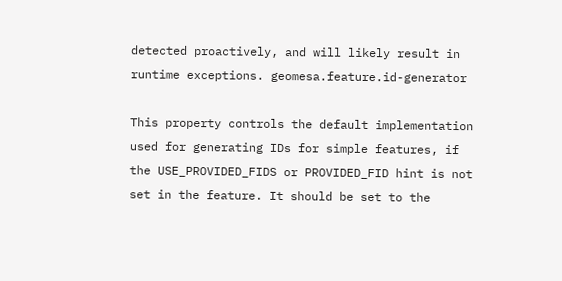detected proactively, and will likely result in runtime exceptions. geomesa.feature.id-generator

This property controls the default implementation used for generating IDs for simple features, if the USE_PROVIDED_FIDS or PROVIDED_FID hint is not set in the feature. It should be set to the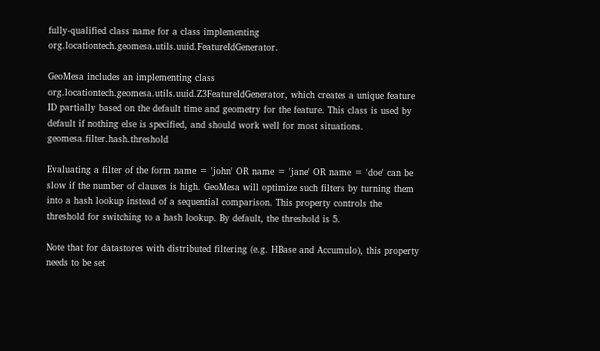fully-qualified class name for a class implementing org.locationtech.geomesa.utils.uuid.FeatureIdGenerator.

GeoMesa includes an implementing class org.locationtech.geomesa.utils.uuid.Z3FeatureIdGenerator, which creates a unique feature ID partially based on the default time and geometry for the feature. This class is used by default if nothing else is specified, and should work well for most situations. geomesa.filter.hash.threshold

Evaluating a filter of the form name = 'john' OR name = 'jane' OR name = 'doe' can be slow if the number of clauses is high. GeoMesa will optimize such filters by turning them into a hash lookup instead of a sequential comparison. This property controls the threshold for switching to a hash lookup. By default, the threshold is 5.

Note that for datastores with distributed filtering (e.g. HBase and Accumulo), this property needs to be set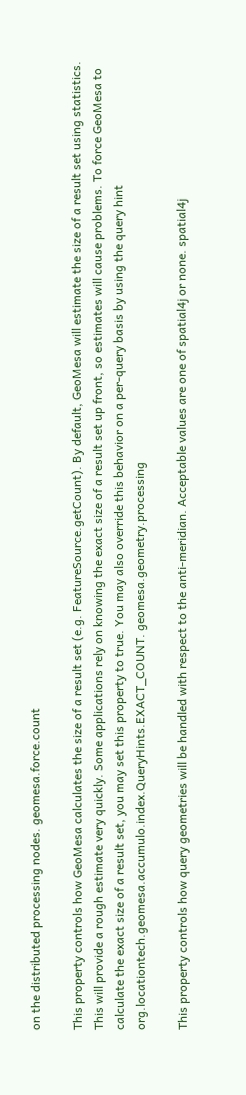on the distributed processing nodes. geomesa.force.count

This property controls how GeoMesa calculates the size of a result set (e.g. FeatureSource.getCount). By default, GeoMesa will estimate the size of a result set using statistics. This will provide a rough estimate very quickly. Some applications rely on knowing the exact size of a result set up front, so estimates will cause problems. To force GeoMesa to calculate the exact size of a result set, you may set this property to true. You may also override this behavior on a per-query basis by using the query hint org.locationtech.geomesa.accumulo.index.QueryHints.EXACT_COUNT. geomesa.geometry.processing

This property controls how query geometries will be handled with respect to the anti-meridian. Acceptable values are one of spatial4j or none. spatial4j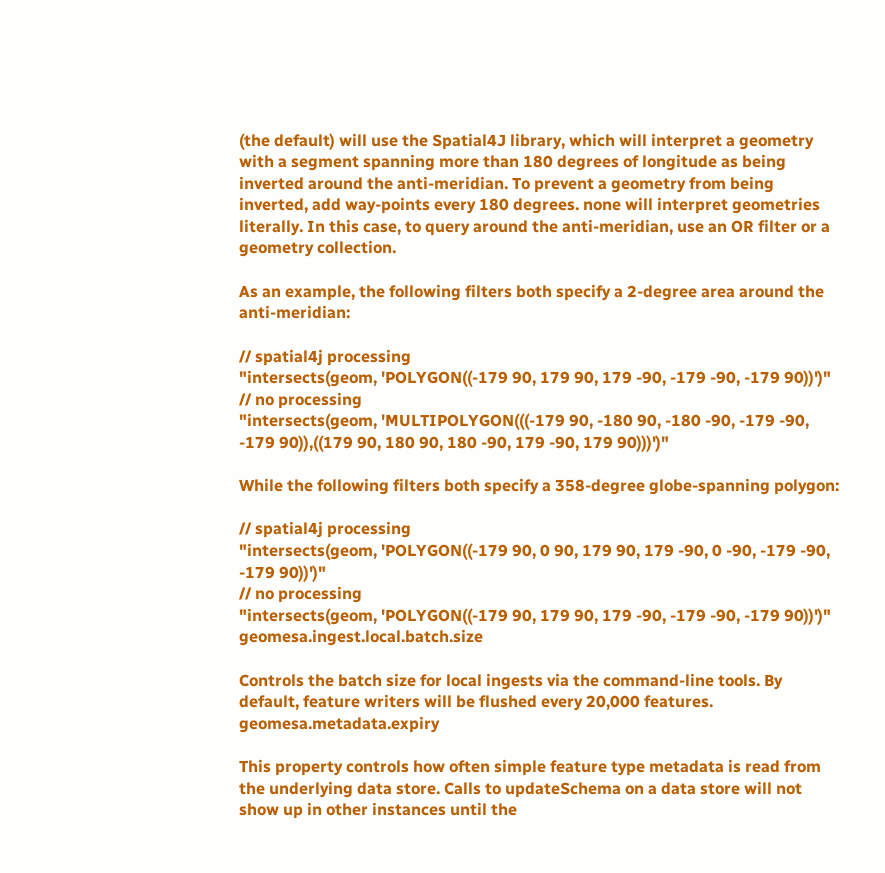(the default) will use the Spatial4J library, which will interpret a geometry with a segment spanning more than 180 degrees of longitude as being inverted around the anti-meridian. To prevent a geometry from being inverted, add way-points every 180 degrees. none will interpret geometries literally. In this case, to query around the anti-meridian, use an OR filter or a geometry collection.

As an example, the following filters both specify a 2-degree area around the anti-meridian:

// spatial4j processing
"intersects(geom, 'POLYGON((-179 90, 179 90, 179 -90, -179 -90, -179 90))')"
// no processing
"intersects(geom, 'MULTIPOLYGON(((-179 90, -180 90, -180 -90, -179 -90, -179 90)),((179 90, 180 90, 180 -90, 179 -90, 179 90)))')"

While the following filters both specify a 358-degree globe-spanning polygon:

// spatial4j processing
"intersects(geom, 'POLYGON((-179 90, 0 90, 179 90, 179 -90, 0 -90, -179 -90, -179 90))')"
// no processing
"intersects(geom, 'POLYGON((-179 90, 179 90, 179 -90, -179 -90, -179 90))')" geomesa.ingest.local.batch.size

Controls the batch size for local ingests via the command-line tools. By default, feature writers will be flushed every 20,000 features. geomesa.metadata.expiry

This property controls how often simple feature type metadata is read from the underlying data store. Calls to updateSchema on a data store will not show up in other instances until the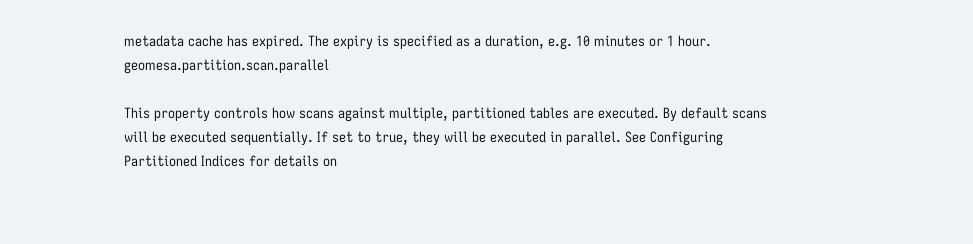metadata cache has expired. The expiry is specified as a duration, e.g. 10 minutes or 1 hour. geomesa.partition.scan.parallel

This property controls how scans against multiple, partitioned tables are executed. By default scans will be executed sequentially. If set to true, they will be executed in parallel. See Configuring Partitioned Indices for details on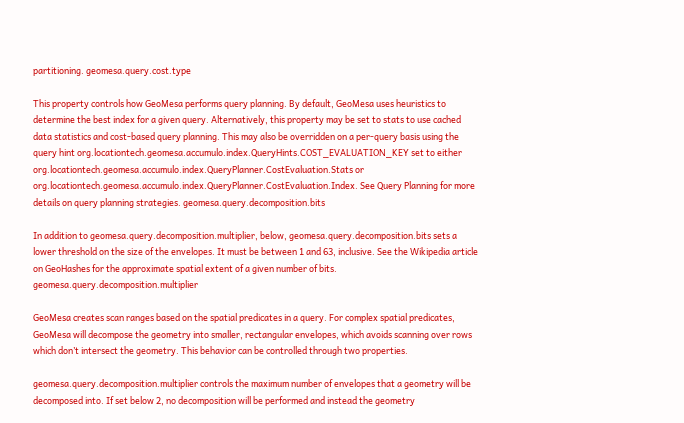partitioning. geomesa.query.cost.type

This property controls how GeoMesa performs query planning. By default, GeoMesa uses heuristics to determine the best index for a given query. Alternatively, this property may be set to stats to use cached data statistics and cost-based query planning. This may also be overridden on a per-query basis using the query hint org.locationtech.geomesa.accumulo.index.QueryHints.COST_EVALUATION_KEY set to either org.locationtech.geomesa.accumulo.index.QueryPlanner.CostEvaluation.Stats or org.locationtech.geomesa.accumulo.index.QueryPlanner.CostEvaluation.Index. See Query Planning for more details on query planning strategies. geomesa.query.decomposition.bits

In addition to geomesa.query.decomposition.multiplier, below, geomesa.query.decomposition.bits sets a lower threshold on the size of the envelopes. It must be between 1 and 63, inclusive. See the Wikipedia article on GeoHashes for the approximate spatial extent of a given number of bits. geomesa.query.decomposition.multiplier

GeoMesa creates scan ranges based on the spatial predicates in a query. For complex spatial predicates, GeoMesa will decompose the geometry into smaller, rectangular envelopes, which avoids scanning over rows which don’t intersect the geometry. This behavior can be controlled through two properties.

geomesa.query.decomposition.multiplier controls the maximum number of envelopes that a geometry will be decomposed into. If set below 2, no decomposition will be performed and instead the geometry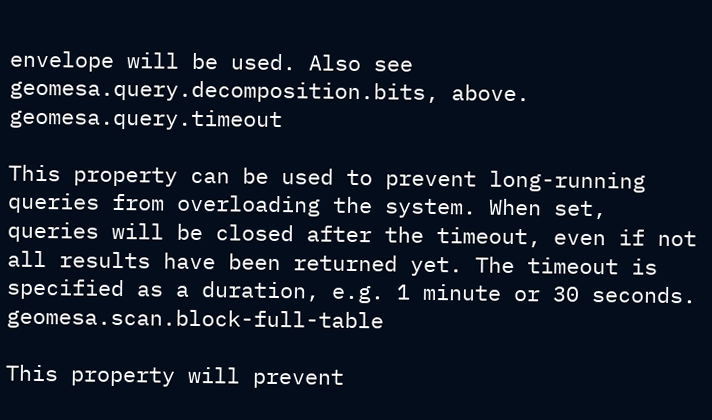envelope will be used. Also see geomesa.query.decomposition.bits, above. geomesa.query.timeout

This property can be used to prevent long-running queries from overloading the system. When set, queries will be closed after the timeout, even if not all results have been returned yet. The timeout is specified as a duration, e.g. 1 minute or 30 seconds. geomesa.scan.block-full-table

This property will prevent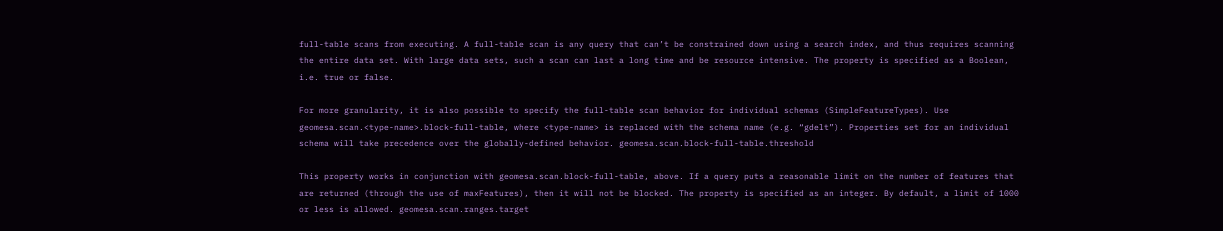full-table scans from executing. A full-table scan is any query that can’t be constrained down using a search index, and thus requires scanning the entire data set. With large data sets, such a scan can last a long time and be resource intensive. The property is specified as a Boolean, i.e. true or false.

For more granularity, it is also possible to specify the full-table scan behavior for individual schemas (SimpleFeatureTypes). Use geomesa.scan.<type-name>.block-full-table, where <type-name> is replaced with the schema name (e.g. “gdelt”). Properties set for an individual schema will take precedence over the globally-defined behavior. geomesa.scan.block-full-table.threshold

This property works in conjunction with geomesa.scan.block-full-table, above. If a query puts a reasonable limit on the number of features that are returned (through the use of maxFeatures), then it will not be blocked. The property is specified as an integer. By default, a limit of 1000 or less is allowed. geomesa.scan.ranges.target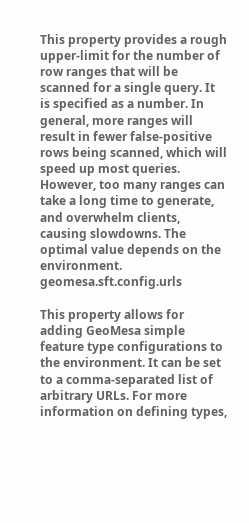This property provides a rough upper-limit for the number of row ranges that will be scanned for a single query. It is specified as a number. In general, more ranges will result in fewer false-positive rows being scanned, which will speed up most queries. However, too many ranges can take a long time to generate, and overwhelm clients, causing slowdowns. The optimal value depends on the environment. geomesa.sft.config.urls

This property allows for adding GeoMesa simple feature type configurations to the environment. It can be set to a comma-separated list of arbitrary URLs. For more information on defining types,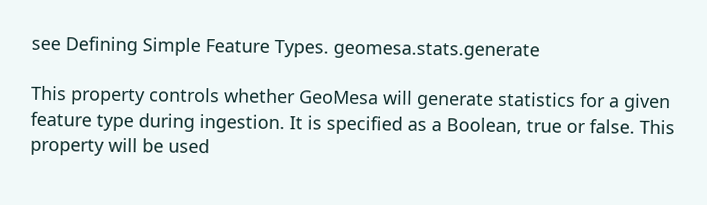see Defining Simple Feature Types. geomesa.stats.generate

This property controls whether GeoMesa will generate statistics for a given feature type during ingestion. It is specified as a Boolean, true or false. This property will be used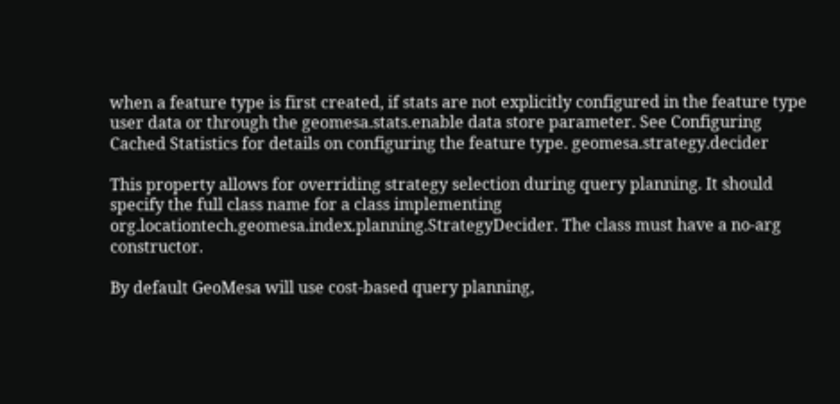when a feature type is first created, if stats are not explicitly configured in the feature type user data or through the geomesa.stats.enable data store parameter. See Configuring Cached Statistics for details on configuring the feature type. geomesa.strategy.decider

This property allows for overriding strategy selection during query planning. It should specify the full class name for a class implementing org.locationtech.geomesa.index.planning.StrategyDecider. The class must have a no-arg constructor.

By default GeoMesa will use cost-based query planning,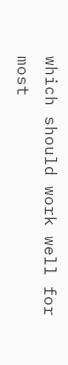which should work well for most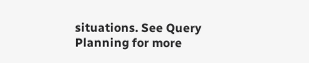situations. See Query Planning for more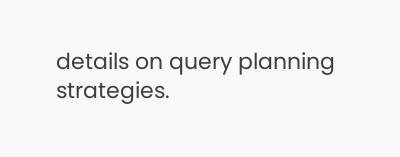details on query planning strategies.